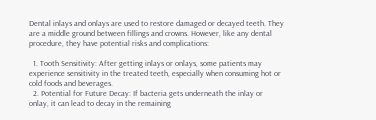Dental inlays and onlays are used to restore damaged or decayed teeth. They are a middle ground between fillings and crowns. However, like any dental procedure, they have potential risks and complications:

  1. Tooth Sensitivity: After getting inlays or onlays, some patients may experience sensitivity in the treated teeth, especially when consuming hot or cold foods and beverages.
  2. Potential for Future Decay: If bacteria gets underneath the inlay or onlay, it can lead to decay in the remaining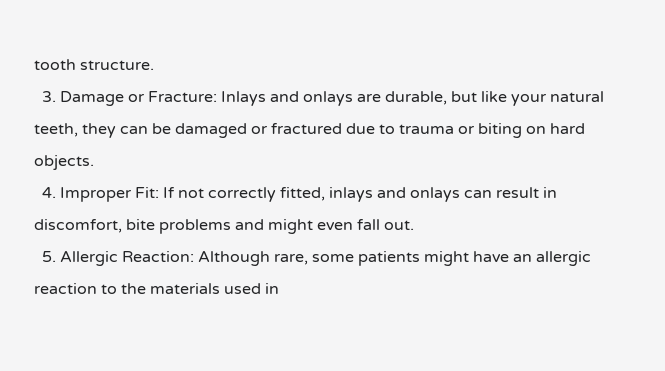tooth structure.
  3. Damage or Fracture: Inlays and onlays are durable, but like your natural teeth, they can be damaged or fractured due to trauma or biting on hard objects.
  4. Improper Fit: If not correctly fitted, inlays and onlays can result in discomfort, bite problems and might even fall out.
  5. Allergic Reaction: Although rare, some patients might have an allergic reaction to the materials used in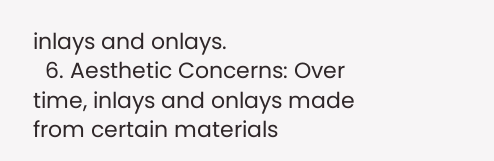inlays and onlays.
  6. Aesthetic Concerns: Over time, inlays and onlays made from certain materials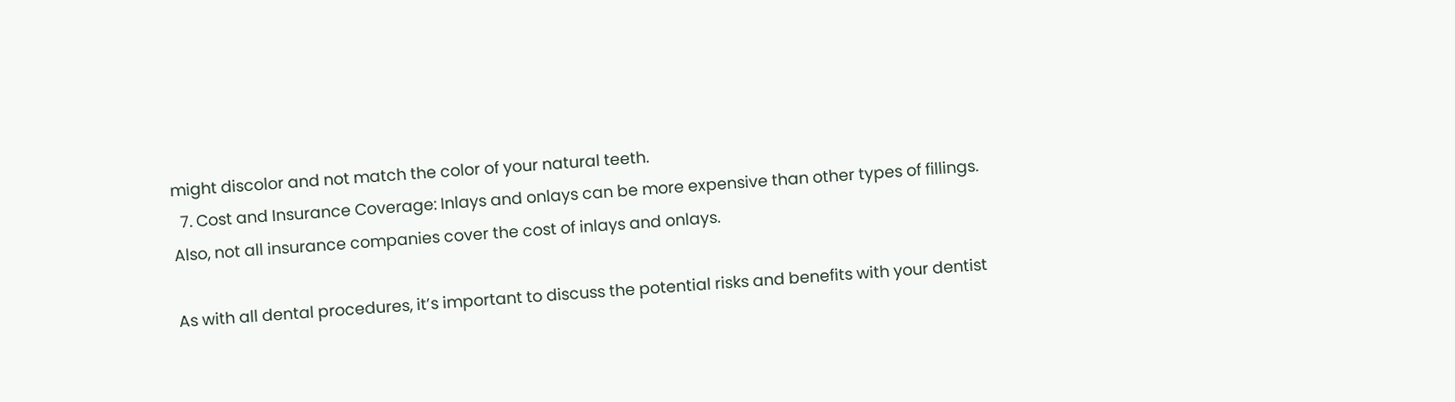might discolor and not match the color of your natural teeth.
  7. Cost and Insurance Coverage: Inlays and onlays can be more expensive than other types of fillings. Also, not all insurance companies cover the cost of inlays and onlays.

As with all dental procedures, it’s important to discuss the potential risks and benefits with your dentist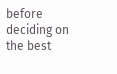before deciding on the best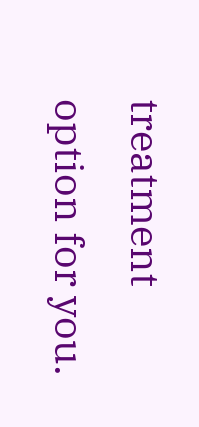treatment option for you.